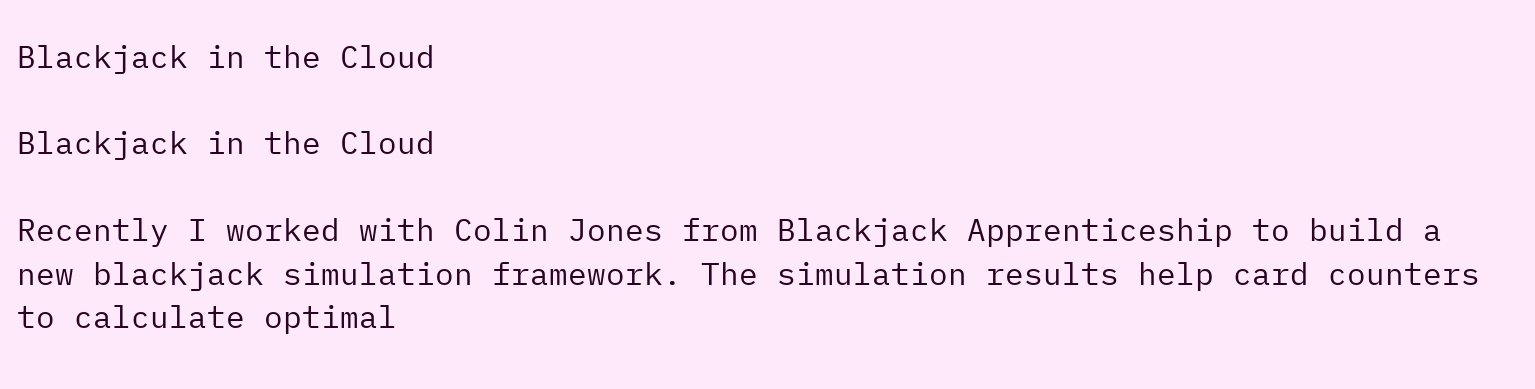Blackjack in the Cloud

Blackjack in the Cloud

Recently I worked with Colin Jones from Blackjack Apprenticeship to build a new blackjack simulation framework. The simulation results help card counters to calculate optimal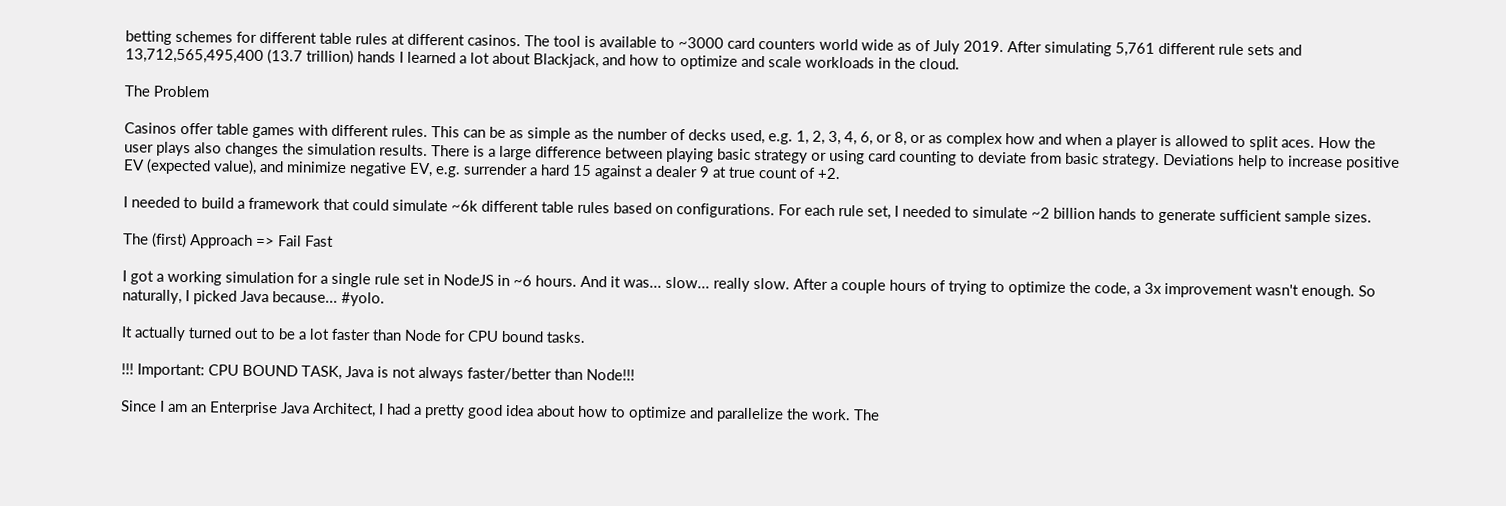betting schemes for different table rules at different casinos. The tool is available to ~3000 card counters world wide as of July 2019. After simulating 5,761 different rule sets and 13,712,565,495,400 (13.7 trillion) hands I learned a lot about Blackjack, and how to optimize and scale workloads in the cloud.

The Problem

Casinos offer table games with different rules. This can be as simple as the number of decks used, e.g. 1, 2, 3, 4, 6, or 8, or as complex how and when a player is allowed to split aces. How the user plays also changes the simulation results. There is a large difference between playing basic strategy or using card counting to deviate from basic strategy. Deviations help to increase positive EV (expected value), and minimize negative EV, e.g. surrender a hard 15 against a dealer 9 at true count of +2.

I needed to build a framework that could simulate ~6k different table rules based on configurations. For each rule set, I needed to simulate ~2 billion hands to generate sufficient sample sizes.

The (first) Approach => Fail Fast

I got a working simulation for a single rule set in NodeJS in ~6 hours. And it was... slow... really slow. After a couple hours of trying to optimize the code, a 3x improvement wasn't enough. So naturally, I picked Java because... #yolo.

It actually turned out to be a lot faster than Node for CPU bound tasks.

!!! Important: CPU BOUND TASK, Java is not always faster/better than Node!!!

Since I am an Enterprise Java Architect, I had a pretty good idea about how to optimize and parallelize the work. The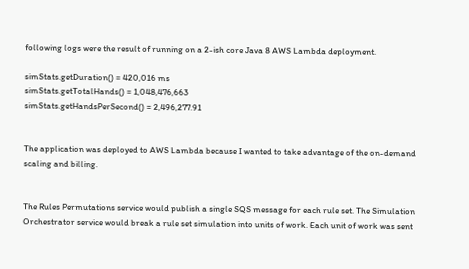following logs were the result of running on a 2-ish core Java 8 AWS Lambda deployment.

simStats.getDuration() = 420,016 ms
simStats.getTotalHands() = 1,048,476,663
simStats.getHandsPerSecond() = 2,496,277.91


The application was deployed to AWS Lambda because I wanted to take advantage of the on-demand scaling and billing.


The Rules Permutations service would publish a single SQS message for each rule set. The Simulation Orchestrator service would break a rule set simulation into units of work. Each unit of work was sent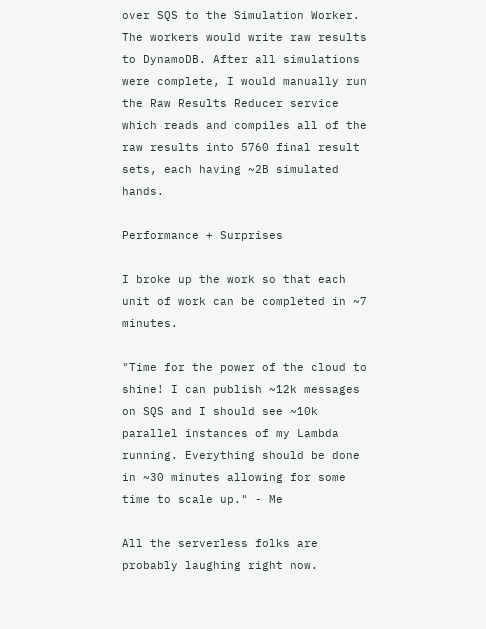over SQS to the Simulation Worker. The workers would write raw results to DynamoDB. After all simulations were complete, I would manually run the Raw Results Reducer service which reads and compiles all of the raw results into 5760 final result sets, each having ~2B simulated hands.

Performance + Surprises

I broke up the work so that each unit of work can be completed in ~7 minutes.

"Time for the power of the cloud to shine! I can publish ~12k messages on SQS and I should see ~10k parallel instances of my Lambda running. Everything should be done in ~30 minutes allowing for some time to scale up." - Me

All the serverless folks are probably laughing right now.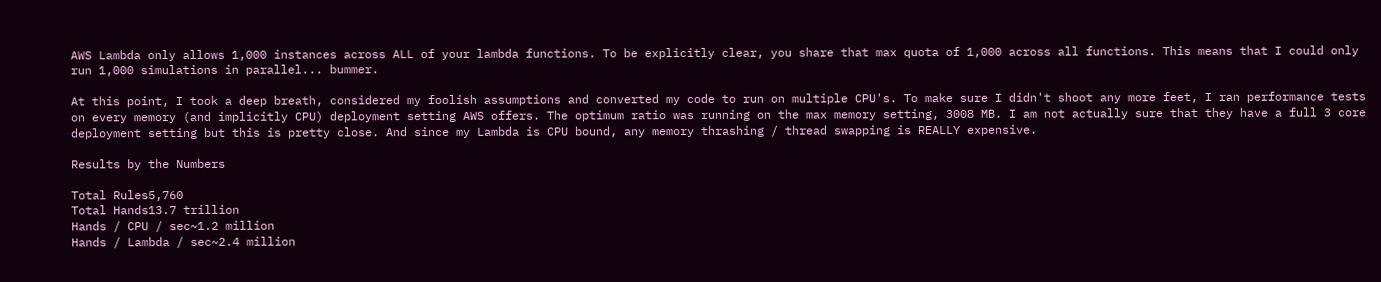AWS Lambda only allows 1,000 instances across ALL of your lambda functions. To be explicitly clear, you share that max quota of 1,000 across all functions. This means that I could only run 1,000 simulations in parallel... bummer.

At this point, I took a deep breath, considered my foolish assumptions and converted my code to run on multiple CPU's. To make sure I didn't shoot any more feet, I ran performance tests on every memory (and implicitly CPU) deployment setting AWS offers. The optimum ratio was running on the max memory setting, 3008 MB. I am not actually sure that they have a full 3 core deployment setting but this is pretty close. And since my Lambda is CPU bound, any memory thrashing / thread swapping is REALLY expensive.

Results by the Numbers

Total Rules5,760
Total Hands13.7 trillion
Hands / CPU / sec~1.2 million
Hands / Lambda / sec~2.4 million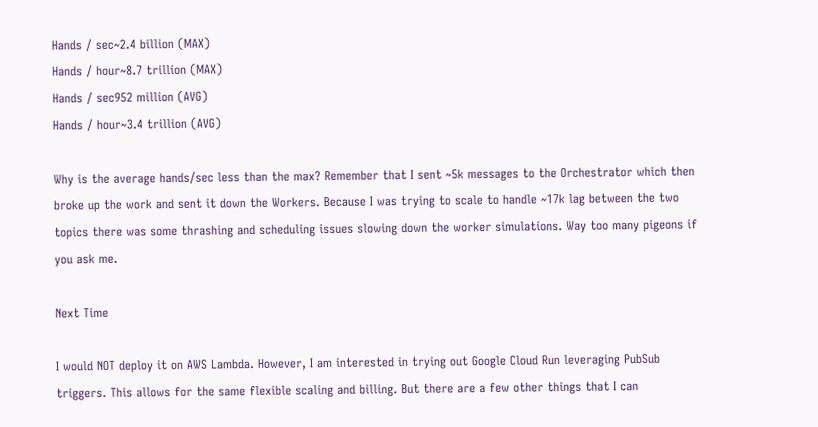Hands / sec~2.4 billion (MAX)
Hands / hour~8.7 trillion (MAX)
Hands / sec952 million (AVG)
Hands / hour~3.4 trillion (AVG)

Why is the average hands/sec less than the max? Remember that I sent ~5k messages to the Orchestrator which then broke up the work and sent it down the Workers. Because I was trying to scale to handle ~17k lag between the two topics there was some thrashing and scheduling issues slowing down the worker simulations. Way too many pigeons if you ask me.

Next Time

I would NOT deploy it on AWS Lambda. However, I am interested in trying out Google Cloud Run leveraging PubSub triggers. This allows for the same flexible scaling and billing. But there are a few other things that I can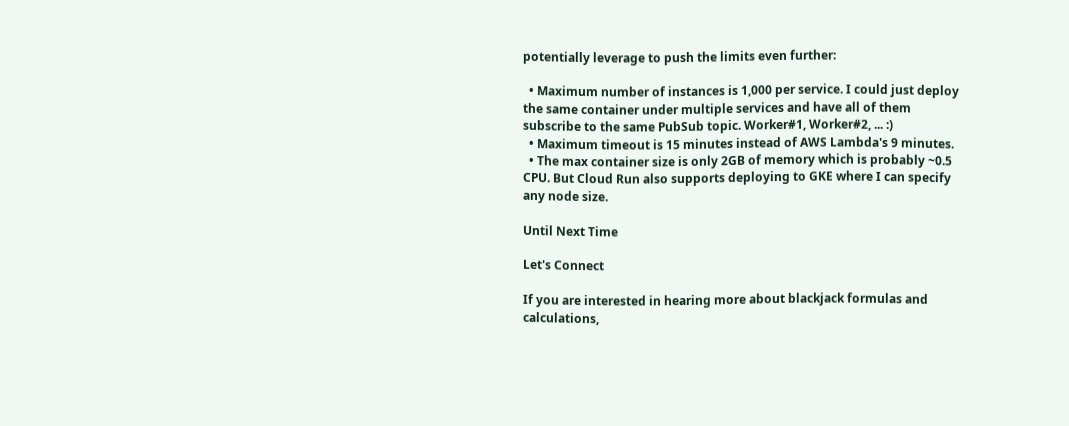potentially leverage to push the limits even further:

  • Maximum number of instances is 1,000 per service. I could just deploy the same container under multiple services and have all of them subscribe to the same PubSub topic. Worker#1, Worker#2, ... :)
  • Maximum timeout is 15 minutes instead of AWS Lambda's 9 minutes.
  • The max container size is only 2GB of memory which is probably ~0.5 CPU. But Cloud Run also supports deploying to GKE where I can specify any node size.

Until Next Time

Let's Connect

If you are interested in hearing more about blackjack formulas and calculations,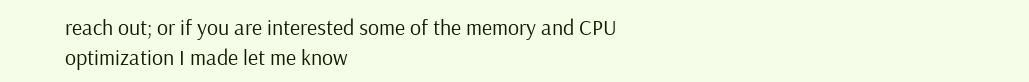reach out; or if you are interested some of the memory and CPU optimization I made let me know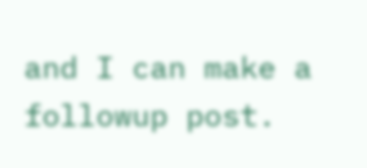and I can make a followup post.